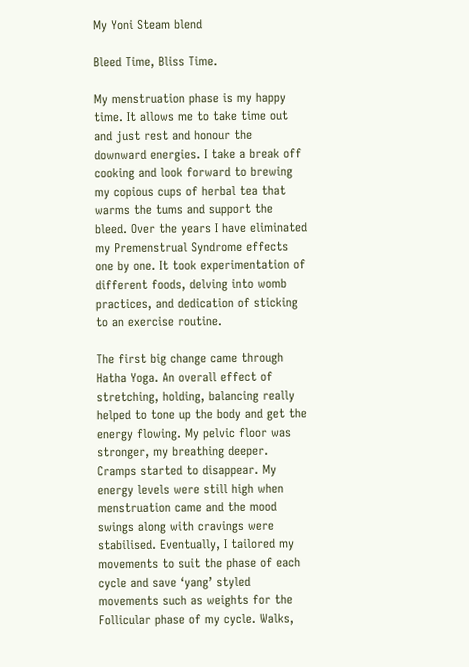My Yoni Steam blend

Bleed Time, Bliss Time.

My menstruation phase is my happy time. It allows me to take time out and just rest and honour the downward energies. I take a break off cooking and look forward to brewing my copious cups of herbal tea that warms the tums and support the bleed. Over the years I have eliminated my Premenstrual Syndrome effects one by one. It took experimentation of different foods, delving into womb practices, and dedication of sticking to an exercise routine.

The first big change came through Hatha Yoga. An overall effect of stretching, holding, balancing really helped to tone up the body and get the energy flowing. My pelvic floor was stronger, my breathing deeper. Cramps started to disappear. My energy levels were still high when menstruation came and the mood swings along with cravings were stabilised. Eventually, I tailored my movements to suit the phase of each cycle and save ‘yang’ styled movements such as weights for the Follicular phase of my cycle. Walks,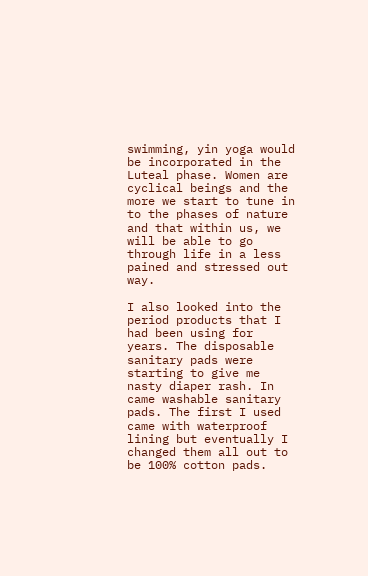swimming, yin yoga would be incorporated in the Luteal phase. Women are cyclical beings and the more we start to tune in to the phases of nature and that within us, we will be able to go through life in a less pained and stressed out way.

I also looked into the period products that I had been using for years. The disposable sanitary pads were starting to give me nasty diaper rash. In came washable sanitary pads. The first I used came with waterproof lining but eventually I changed them all out to be 100% cotton pads.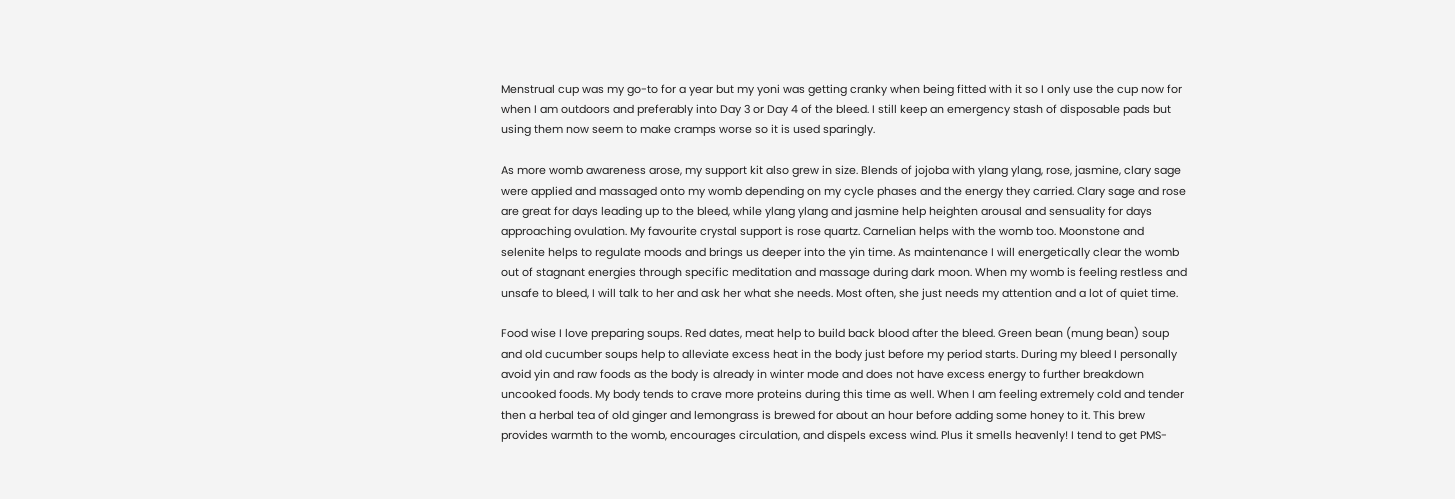Menstrual cup was my go-to for a year but my yoni was getting cranky when being fitted with it so I only use the cup now for when I am outdoors and preferably into Day 3 or Day 4 of the bleed. I still keep an emergency stash of disposable pads but using them now seem to make cramps worse so it is used sparingly.

As more womb awareness arose, my support kit also grew in size. Blends of jojoba with ylang ylang, rose, jasmine, clary sage were applied and massaged onto my womb depending on my cycle phases and the energy they carried. Clary sage and rose are great for days leading up to the bleed, while ylang ylang and jasmine help heighten arousal and sensuality for days approaching ovulation. My favourite crystal support is rose quartz. Carnelian helps with the womb too. Moonstone and selenite helps to regulate moods and brings us deeper into the yin time. As maintenance I will energetically clear the womb out of stagnant energies through specific meditation and massage during dark moon. When my womb is feeling restless and unsafe to bleed, I will talk to her and ask her what she needs. Most often, she just needs my attention and a lot of quiet time.

Food wise I love preparing soups. Red dates, meat help to build back blood after the bleed. Green bean (mung bean) soup and old cucumber soups help to alleviate excess heat in the body just before my period starts. During my bleed I personally avoid yin and raw foods as the body is already in winter mode and does not have excess energy to further breakdown uncooked foods. My body tends to crave more proteins during this time as well. When I am feeling extremely cold and tender then a herbal tea of old ginger and lemongrass is brewed for about an hour before adding some honey to it. This brew provides warmth to the womb, encourages circulation, and dispels excess wind. Plus it smells heavenly! I tend to get PMS-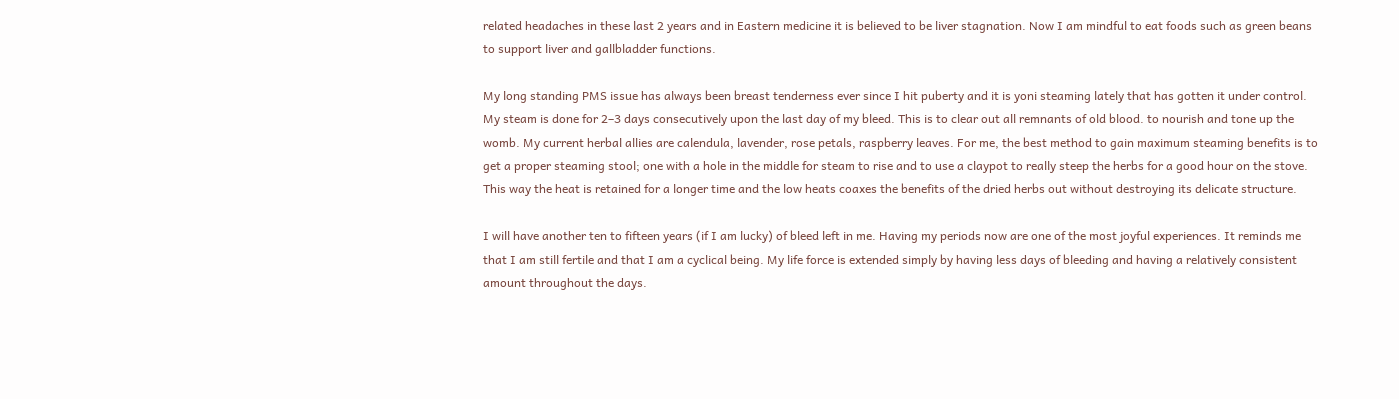related headaches in these last 2 years and in Eastern medicine it is believed to be liver stagnation. Now I am mindful to eat foods such as green beans to support liver and gallbladder functions.

My long standing PMS issue has always been breast tenderness ever since I hit puberty and it is yoni steaming lately that has gotten it under control. My steam is done for 2–3 days consecutively upon the last day of my bleed. This is to clear out all remnants of old blood. to nourish and tone up the womb. My current herbal allies are calendula, lavender, rose petals, raspberry leaves. For me, the best method to gain maximum steaming benefits is to get a proper steaming stool; one with a hole in the middle for steam to rise and to use a claypot to really steep the herbs for a good hour on the stove. This way the heat is retained for a longer time and the low heats coaxes the benefits of the dried herbs out without destroying its delicate structure.

I will have another ten to fifteen years (if I am lucky) of bleed left in me. Having my periods now are one of the most joyful experiences. It reminds me that I am still fertile and that I am a cyclical being. My life force is extended simply by having less days of bleeding and having a relatively consistent amount throughout the days.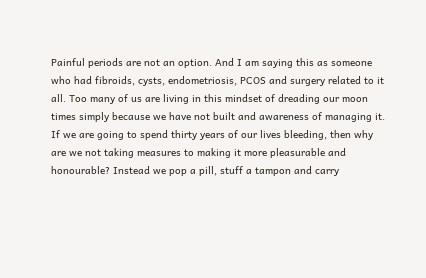Painful periods are not an option. And I am saying this as someone who had fibroids, cysts, endometriosis, PCOS and surgery related to it all. Too many of us are living in this mindset of dreading our moon times simply because we have not built and awareness of managing it. If we are going to spend thirty years of our lives bleeding, then why are we not taking measures to making it more pleasurable and honourable? Instead we pop a pill, stuff a tampon and carry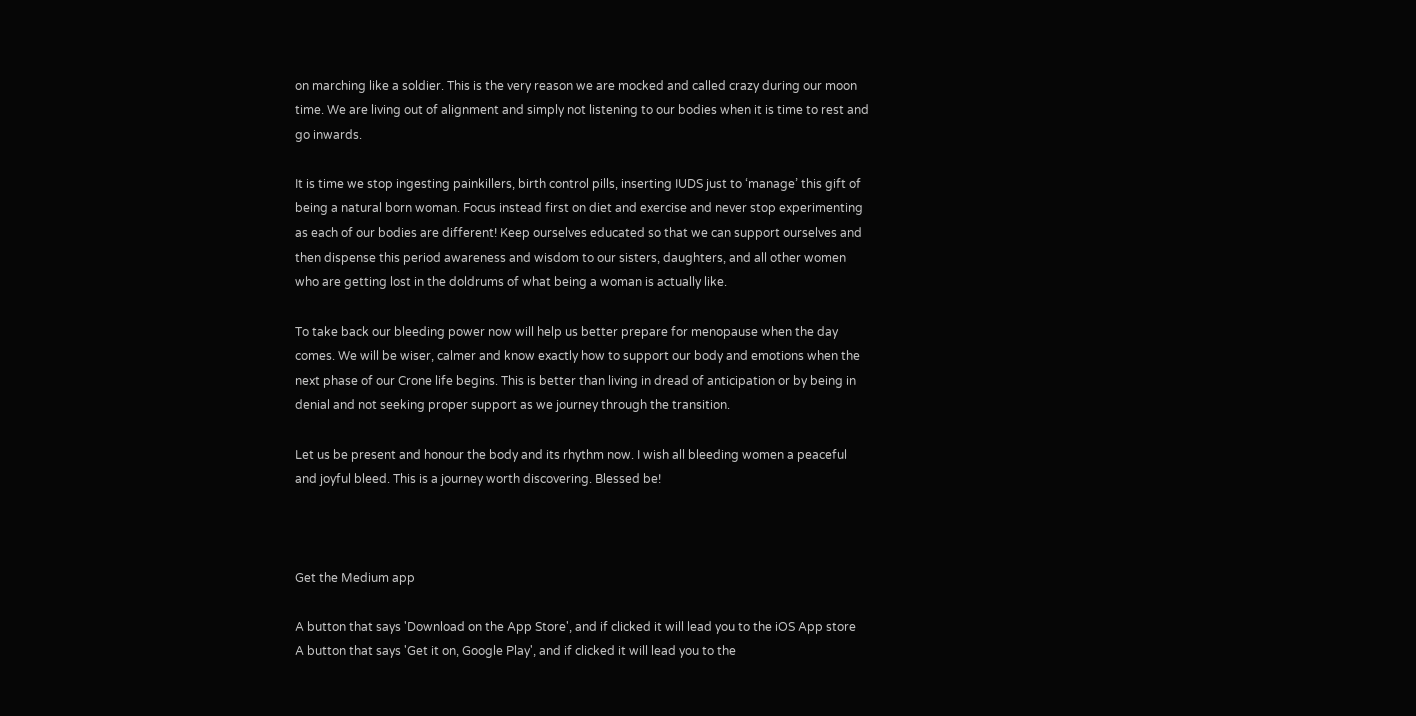on marching like a soldier. This is the very reason we are mocked and called crazy during our moon time. We are living out of alignment and simply not listening to our bodies when it is time to rest and go inwards.

It is time we stop ingesting painkillers, birth control pills, inserting IUDS just to ‘manage’ this gift of being a natural born woman. Focus instead first on diet and exercise and never stop experimenting as each of our bodies are different! Keep ourselves educated so that we can support ourselves and then dispense this period awareness and wisdom to our sisters, daughters, and all other women who are getting lost in the doldrums of what being a woman is actually like.

To take back our bleeding power now will help us better prepare for menopause when the day comes. We will be wiser, calmer and know exactly how to support our body and emotions when the next phase of our Crone life begins. This is better than living in dread of anticipation or by being in denial and not seeking proper support as we journey through the transition.

Let us be present and honour the body and its rhythm now. I wish all bleeding women a peaceful and joyful bleed. This is a journey worth discovering. Blessed be!



Get the Medium app

A button that says 'Download on the App Store', and if clicked it will lead you to the iOS App store
A button that says 'Get it on, Google Play', and if clicked it will lead you to the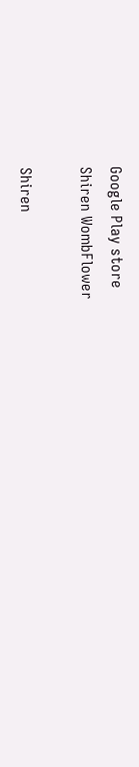Google Play store
Shiren WombFlower

Shiren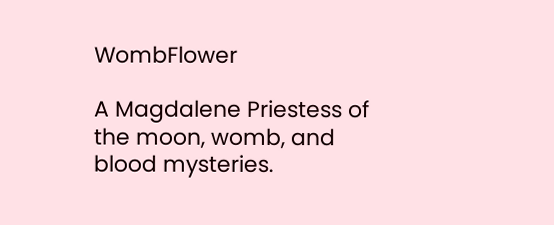WombFlower

A Magdalene Priestess of the moon, womb, and blood mysteries.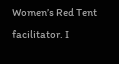Women’s Red Tent facilitator. I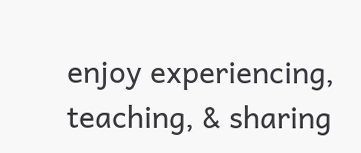enjoy experiencing, teaching, & sharing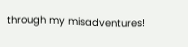through my misadventures!